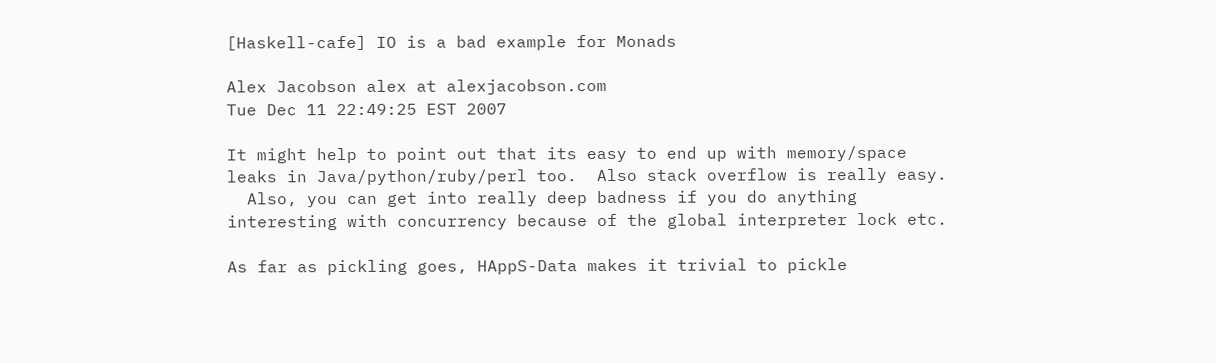[Haskell-cafe] IO is a bad example for Monads

Alex Jacobson alex at alexjacobson.com
Tue Dec 11 22:49:25 EST 2007

It might help to point out that its easy to end up with memory/space
leaks in Java/python/ruby/perl too.  Also stack overflow is really easy.
  Also, you can get into really deep badness if you do anything
interesting with concurrency because of the global interpreter lock etc.

As far as pickling goes, HAppS-Data makes it trivial to pickle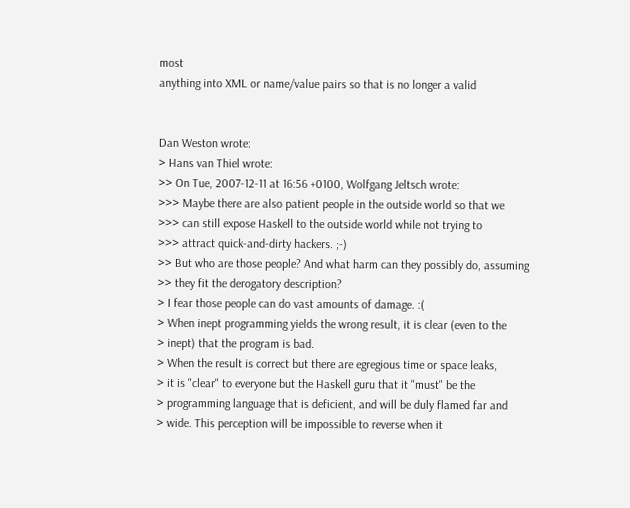most
anything into XML or name/value pairs so that is no longer a valid


Dan Weston wrote:
> Hans van Thiel wrote:
>> On Tue, 2007-12-11 at 16:56 +0100, Wolfgang Jeltsch wrote:
>>> Maybe there are also patient people in the outside world so that we
>>> can still expose Haskell to the outside world while not trying to
>>> attract quick-and-dirty hackers. ;-)
>> But who are those people? And what harm can they possibly do, assuming
>> they fit the derogatory description?
> I fear those people can do vast amounts of damage. :(
> When inept programming yields the wrong result, it is clear (even to the
> inept) that the program is bad.
> When the result is correct but there are egregious time or space leaks,
> it is "clear" to everyone but the Haskell guru that it "must" be the
> programming language that is deficient, and will be duly flamed far and
> wide. This perception will be impossible to reverse when it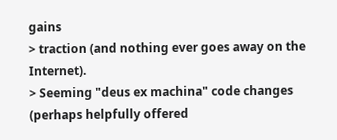gains
> traction (and nothing ever goes away on the Internet).
> Seeming "deus ex machina" code changes (perhaps helpfully offered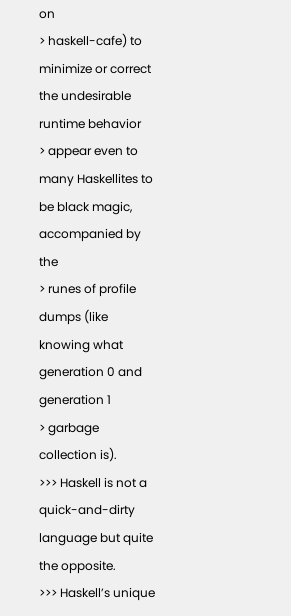on
> haskell-cafe) to minimize or correct the undesirable runtime behavior
> appear even to many Haskellites to be black magic, accompanied by the
> runes of profile dumps (like knowing what generation 0 and generation 1
> garbage collection is).
>>> Haskell is not a quick-and-dirty language but quite the opposite.
>>> Haskell’s unique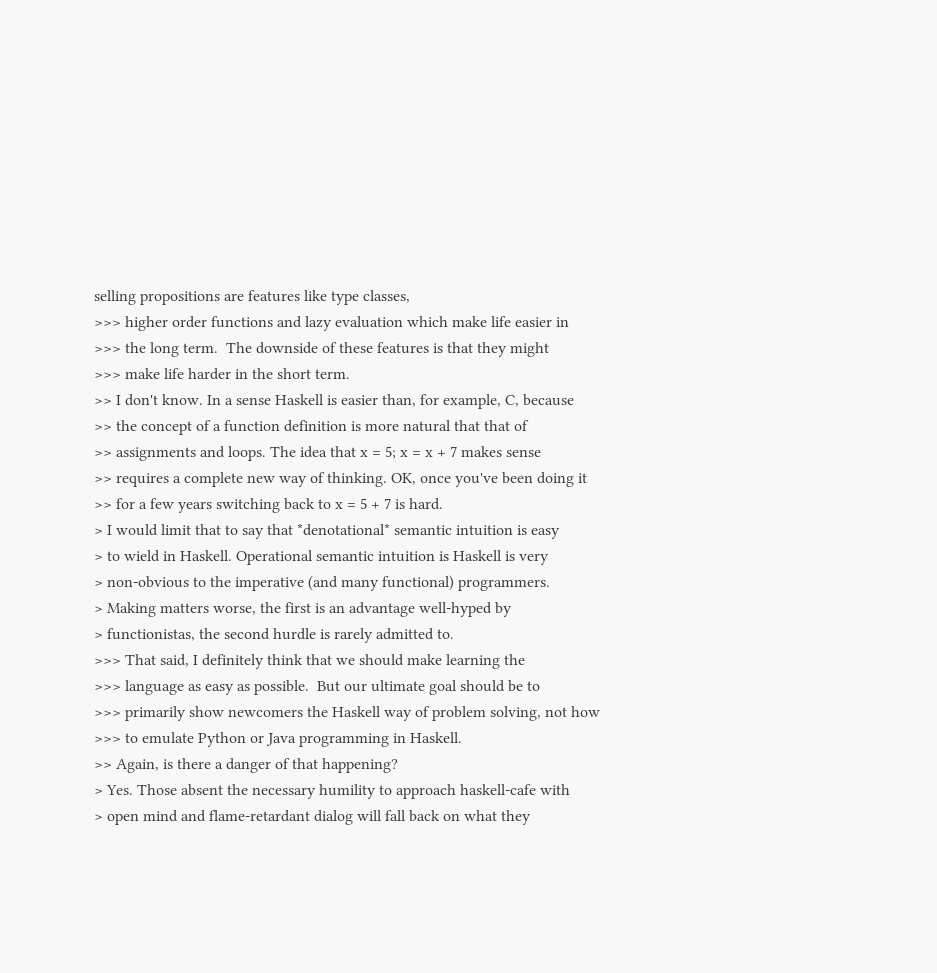selling propositions are features like type classes,
>>> higher order functions and lazy evaluation which make life easier in
>>> the long term.  The downside of these features is that they might
>>> make life harder in the short term.
>> I don't know. In a sense Haskell is easier than, for example, C, because
>> the concept of a function definition is more natural that that of
>> assignments and loops. The idea that x = 5; x = x + 7 makes sense
>> requires a complete new way of thinking. OK, once you've been doing it
>> for a few years switching back to x = 5 + 7 is hard.
> I would limit that to say that *denotational* semantic intuition is easy
> to wield in Haskell. Operational semantic intuition is Haskell is very
> non-obvious to the imperative (and many functional) programmers.
> Making matters worse, the first is an advantage well-hyped by
> functionistas, the second hurdle is rarely admitted to.
>>> That said, I definitely think that we should make learning the
>>> language as easy as possible.  But our ultimate goal should be to
>>> primarily show newcomers the Haskell way of problem solving, not how
>>> to emulate Python or Java programming in Haskell.
>> Again, is there a danger of that happening?
> Yes. Those absent the necessary humility to approach haskell-cafe with
> open mind and flame-retardant dialog will fall back on what they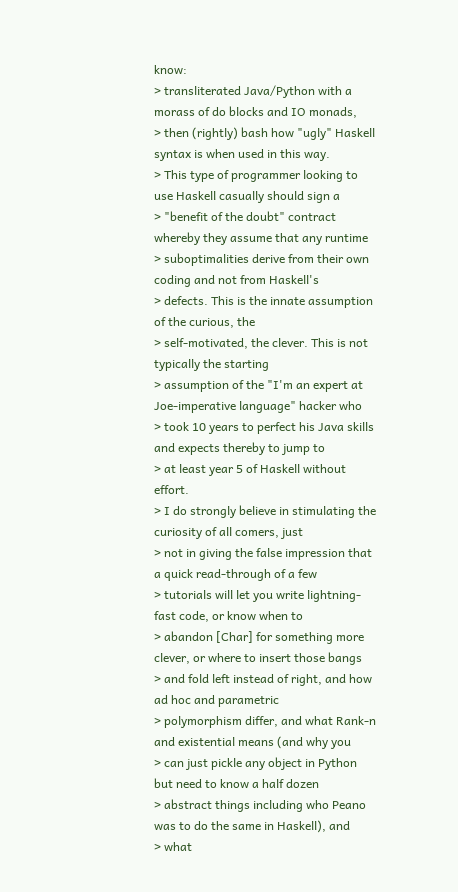know:
> transliterated Java/Python with a morass of do blocks and IO monads,
> then (rightly) bash how "ugly" Haskell syntax is when used in this way.
> This type of programmer looking to use Haskell casually should sign a
> "benefit of the doubt" contract whereby they assume that any runtime
> suboptimalities derive from their own coding and not from Haskell's
> defects. This is the innate assumption of the curious, the
> self-motivated, the clever. This is not typically the starting
> assumption of the "I'm an expert at Joe-imperative language" hacker who
> took 10 years to perfect his Java skills and expects thereby to jump to
> at least year 5 of Haskell without effort.
> I do strongly believe in stimulating the curiosity of all comers, just
> not in giving the false impression that a quick read-through of a few
> tutorials will let you write lightning-fast code, or know when to
> abandon [Char] for something more clever, or where to insert those bangs
> and fold left instead of right, and how ad hoc and parametric
> polymorphism differ, and what Rank-n and existential means (and why you
> can just pickle any object in Python but need to know a half dozen
> abstract things including who Peano was to do the same in Haskell), and
> what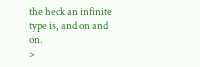the heck an infinite type is, and on and on.
>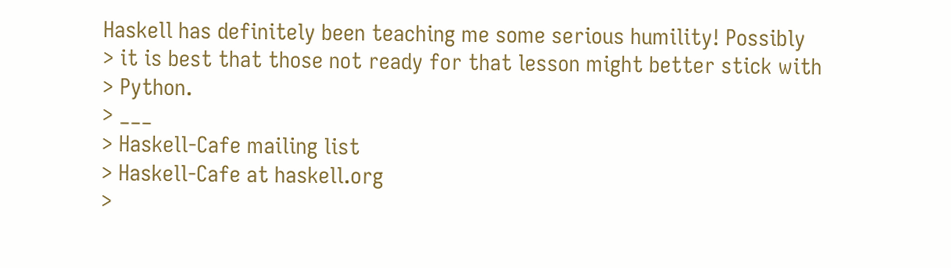Haskell has definitely been teaching me some serious humility! Possibly
> it is best that those not ready for that lesson might better stick with
> Python.
> ___
> Haskell-Cafe mailing list
> Haskell-Cafe at haskell.org
>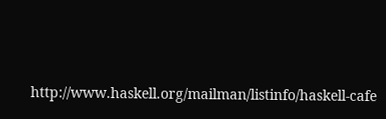http://www.haskell.org/mailman/listinfo/haskell-cafe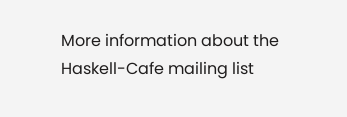More information about the Haskell-Cafe mailing list